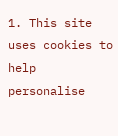1. This site uses cookies to help personalise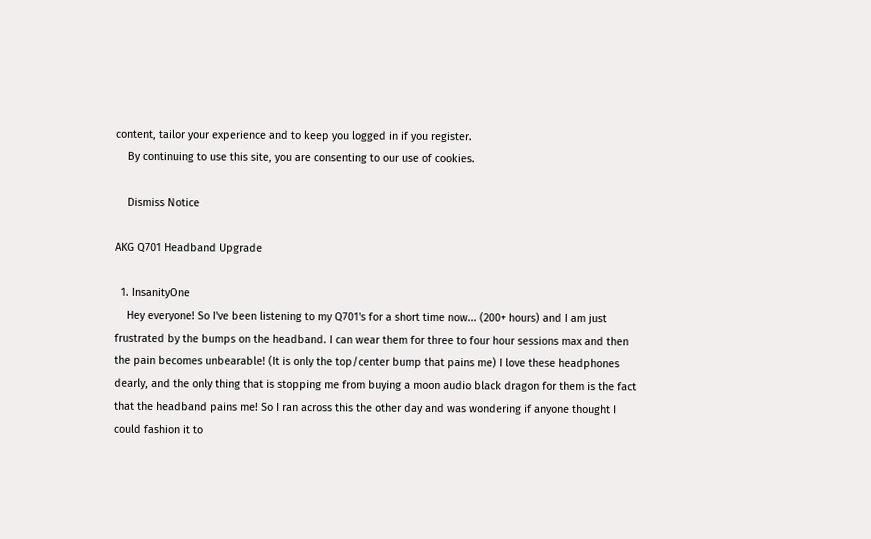content, tailor your experience and to keep you logged in if you register.
    By continuing to use this site, you are consenting to our use of cookies.

    Dismiss Notice

AKG Q701 Headband Upgrade

  1. InsanityOne
    Hey everyone! So I've been listening to my Q701's for a short time now... (200+ hours) and I am just frustrated by the bumps on the headband. I can wear them for three to four hour sessions max and then the pain becomes unbearable! (It is only the top/center bump that pains me) I love these headphones dearly, and the only thing that is stopping me from buying a moon audio black dragon for them is the fact that the headband pains me! So I ran across this the other day and was wondering if anyone thought I could fashion it to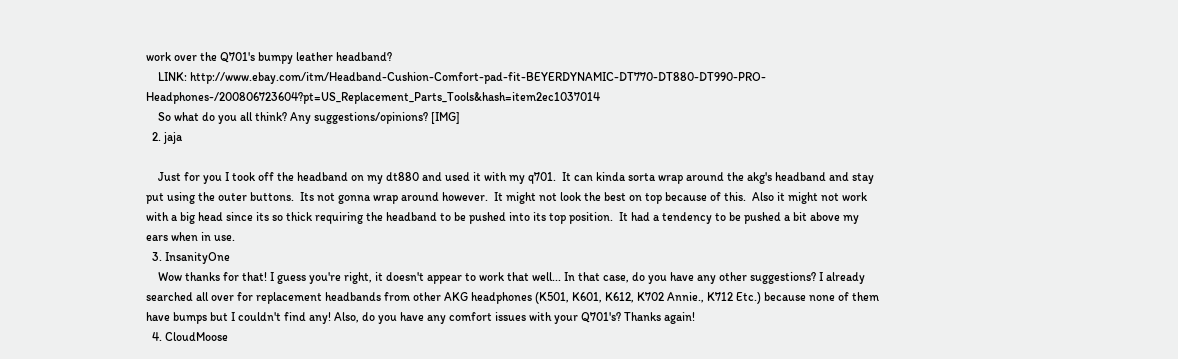work over the Q701's bumpy leather headband?
    LINK: http://www.ebay.com/itm/Headband-Cushion-Comfort-pad-fit-BEYERDYNAMIC-DT770-DT880-DT990-PRO-Headphones-/200806723604?pt=US_Replacement_Parts_Tools&hash=item2ec1037014
    So what do you all think? Any suggestions/opinions? [IMG]
  2. jaja

    Just for you I took off the headband on my dt880 and used it with my q701.  It can kinda sorta wrap around the akg's headband and stay put using the outer buttons.  Its not gonna wrap around however.  It might not look the best on top because of this.  Also it might not work with a big head since its so thick requiring the headband to be pushed into its top position.  It had a tendency to be pushed a bit above my ears when in use.
  3. InsanityOne
    Wow thanks for that! I guess you're right, it doesn't appear to work that well... In that case, do you have any other suggestions? I already searched all over for replacement headbands from other AKG headphones (K501, K601, K612, K702 Annie., K712 Etc.) because none of them have bumps but I couldn't find any! Also, do you have any comfort issues with your Q701's? Thanks again!
  4. CloudMoose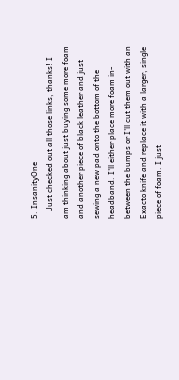5. InsanityOne
    Just checked out all those links, thanks! I am thinking about just buying some more foam and another piece of black leather and just sewing a new pad onto the bottom of the headband. I'll either place more foam in-between the bumps or I'll cut them out with an Exacto knife and replace it with a larger, single piece of foam. I just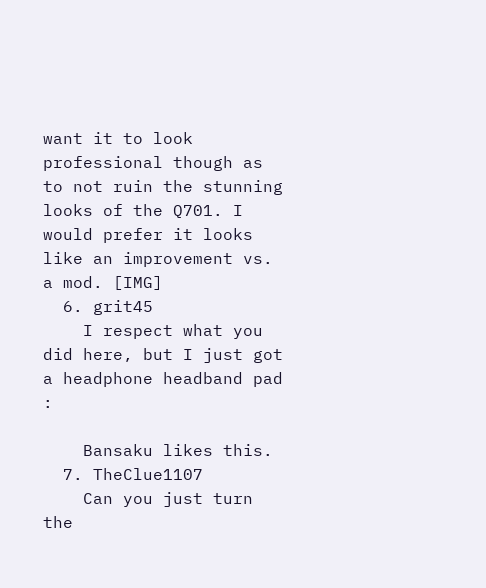want it to look professional though as to not ruin the stunning looks of the Q701. I would prefer it looks like an improvement vs. a mod. [IMG]
  6. grit45
    I respect what you did here, but I just got a headphone headband pad :

    Bansaku likes this.
  7. TheClue1107
    Can you just turn the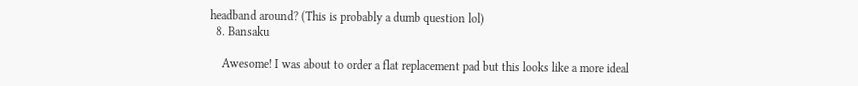headband around? (This is probably a dumb question lol)
  8. Bansaku

    Awesome! I was about to order a flat replacement pad but this looks like a more ideal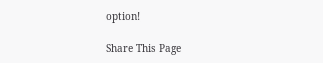option!

Share This Page